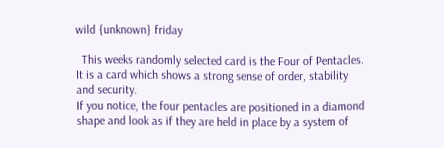wild {unknown} friday

  This weeks randomly selected card is the Four of Pentacles. It is a card which shows a strong sense of order, stability and security.
If you notice, the four pentacles are positioned in a diamond shape and look as if they are held in place by a system of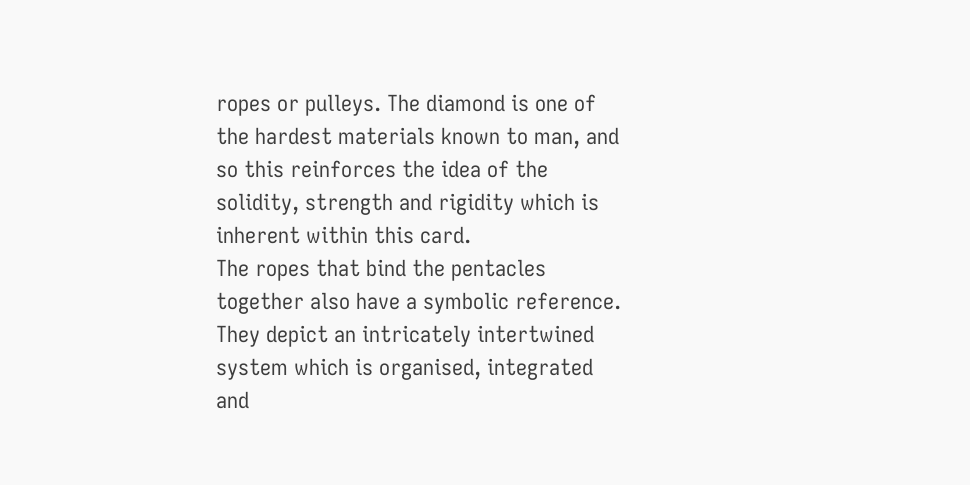ropes or pulleys. The diamond is one of the hardest materials known to man, and so this reinforces the idea of the solidity, strength and rigidity which is inherent within this card.
The ropes that bind the pentacles together also have a symbolic reference. They depict an intricately intertwined system which is organised, integrated and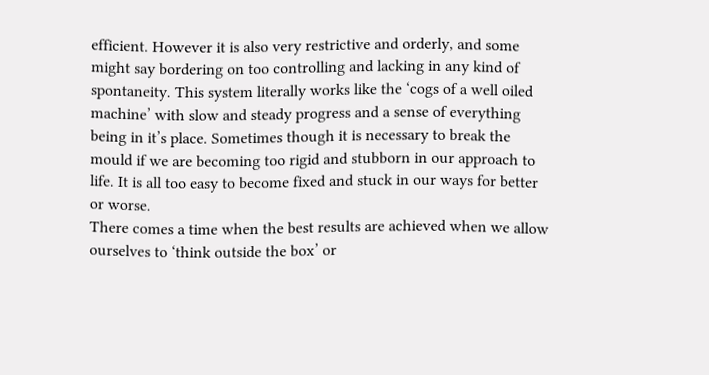efficient. However it is also very restrictive and orderly, and some might say bordering on too controlling and lacking in any kind of spontaneity. This system literally works like the ‘cogs of a well oiled machine’ with slow and steady progress and a sense of everything being in it’s place. Sometimes though it is necessary to break the mould if we are becoming too rigid and stubborn in our approach to life. It is all too easy to become fixed and stuck in our ways for better or worse.
There comes a time when the best results are achieved when we allow ourselves to ‘think outside the box’ or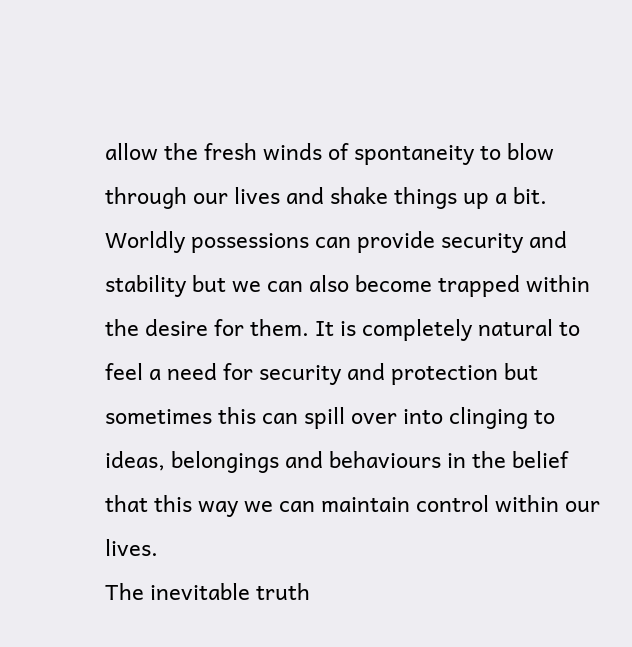allow the fresh winds of spontaneity to blow through our lives and shake things up a bit.
Worldly possessions can provide security and stability but we can also become trapped within the desire for them. It is completely natural to feel a need for security and protection but sometimes this can spill over into clinging to ideas, belongings and behaviours in the belief that this way we can maintain control within our lives.
The inevitable truth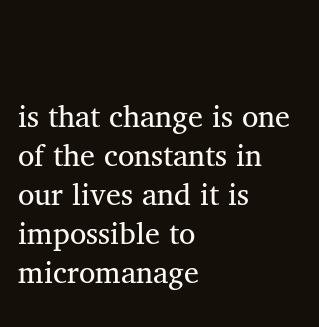is that change is one of the constants in our lives and it is impossible to micromanage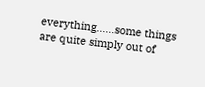everything……some things are quite simply out of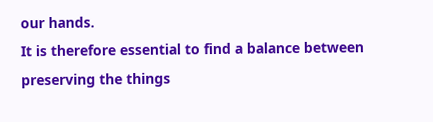our hands.
It is therefore essential to find a balance between preserving the things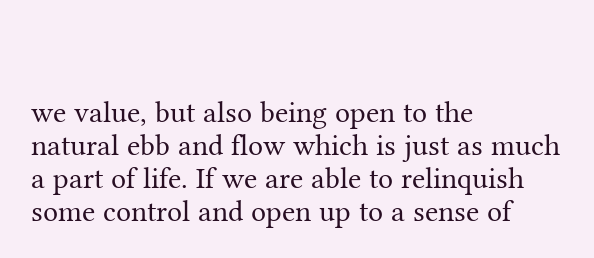we value, but also being open to the natural ebb and flow which is just as much a part of life. If we are able to relinquish some control and open up to a sense of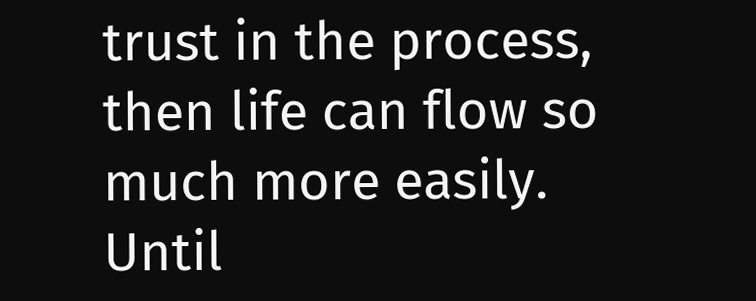trust in the process, then life can flow so much more easily.
Until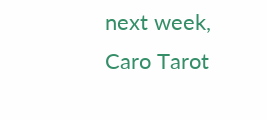next week,
Caro Tarot